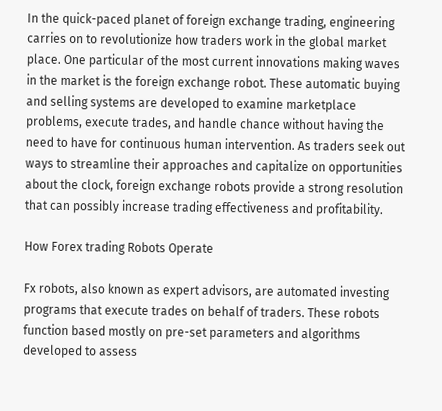In the quick-paced planet of foreign exchange trading, engineering carries on to revolutionize how traders work in the global market place. One particular of the most current innovations making waves in the market is the foreign exchange robot. These automatic buying and selling systems are developed to examine marketplace problems, execute trades, and handle chance without having the need to have for continuous human intervention. As traders seek out ways to streamline their approaches and capitalize on opportunities about the clock, foreign exchange robots provide a strong resolution that can possibly increase trading effectiveness and profitability.

How Forex trading Robots Operate

Fx robots, also known as expert advisors, are automated investing programs that execute trades on behalf of traders. These robots function based mostly on pre-set parameters and algorithms developed to assess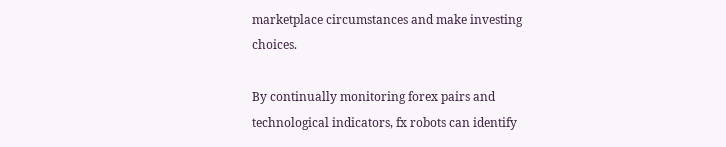marketplace circumstances and make investing choices.

By continually monitoring forex pairs and technological indicators, fx robots can identify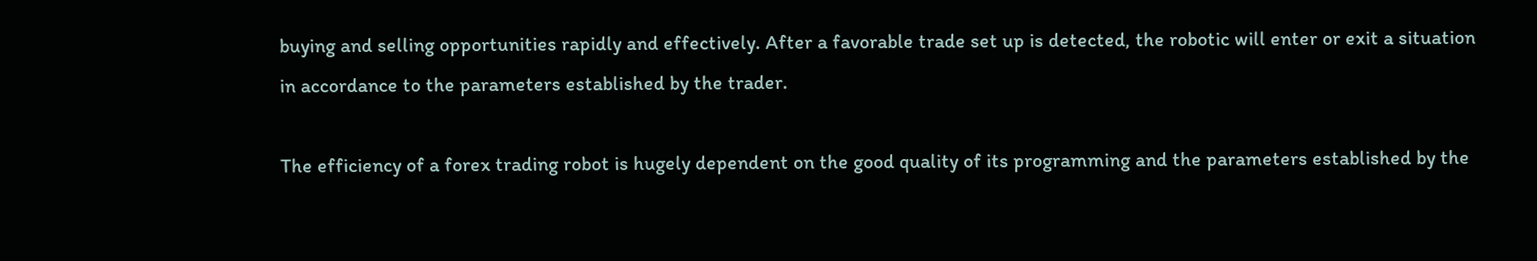buying and selling opportunities rapidly and effectively. After a favorable trade set up is detected, the robotic will enter or exit a situation in accordance to the parameters established by the trader.

The efficiency of a forex trading robot is hugely dependent on the good quality of its programming and the parameters established by the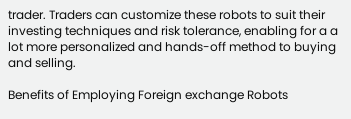trader. Traders can customize these robots to suit their investing techniques and risk tolerance, enabling for a a lot more personalized and hands-off method to buying and selling.

Benefits of Employing Foreign exchange Robots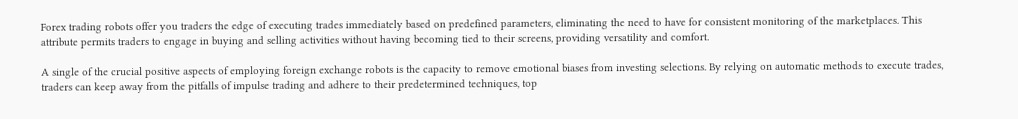Forex trading robots offer you traders the edge of executing trades immediately based on predefined parameters, eliminating the need to have for consistent monitoring of the marketplaces. This attribute permits traders to engage in buying and selling activities without having becoming tied to their screens, providing versatility and comfort.

A single of the crucial positive aspects of employing foreign exchange robots is the capacity to remove emotional biases from investing selections. By relying on automatic methods to execute trades, traders can keep away from the pitfalls of impulse trading and adhere to their predetermined techniques, top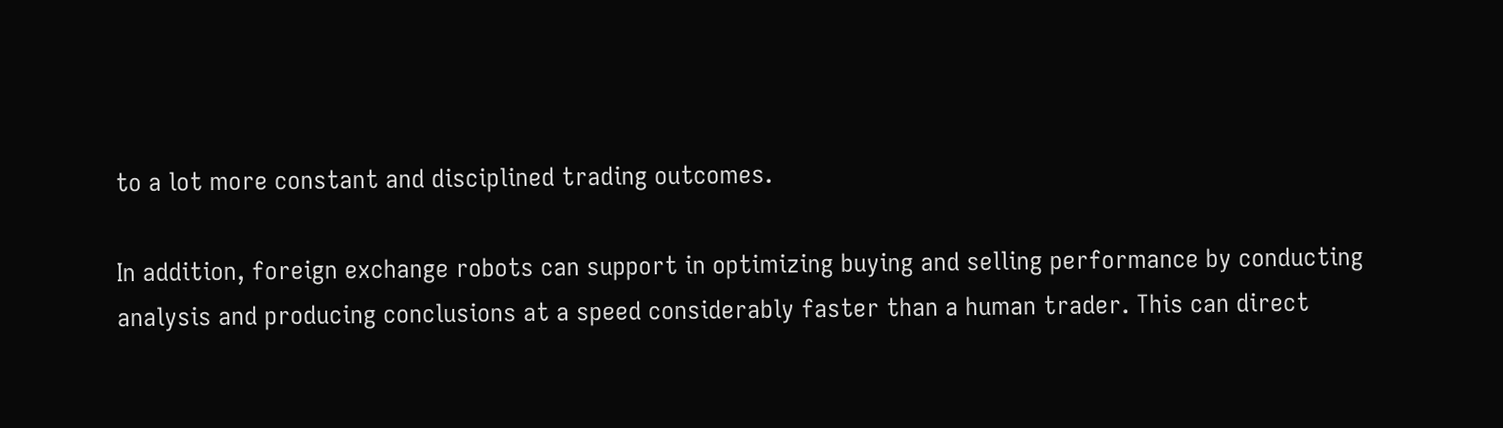to a lot more constant and disciplined trading outcomes.

In addition, foreign exchange robots can support in optimizing buying and selling performance by conducting analysis and producing conclusions at a speed considerably faster than a human trader. This can direct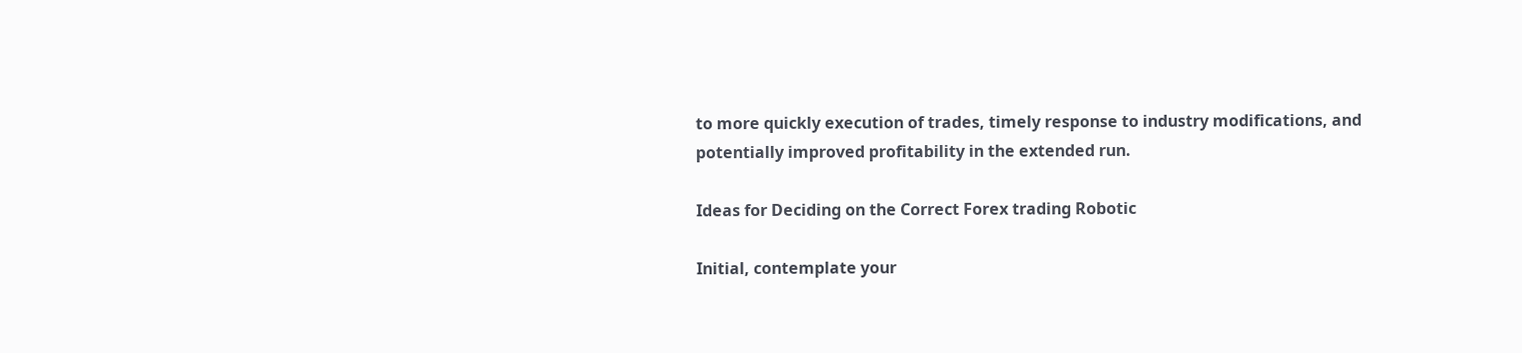to more quickly execution of trades, timely response to industry modifications, and potentially improved profitability in the extended run.

Ideas for Deciding on the Correct Forex trading Robotic

Initial, contemplate your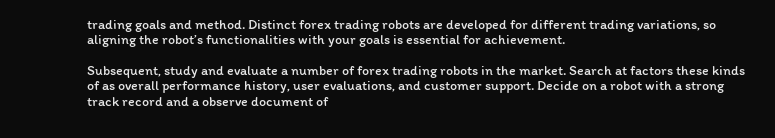trading goals and method. Distinct forex trading robots are developed for different trading variations, so aligning the robot’s functionalities with your goals is essential for achievement.

Subsequent, study and evaluate a number of forex trading robots in the market. Search at factors these kinds of as overall performance history, user evaluations, and customer support. Decide on a robot with a strong track record and a observe document of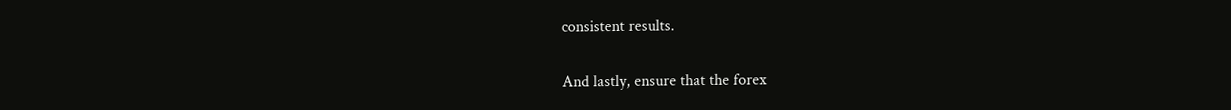consistent results.

And lastly, ensure that the forex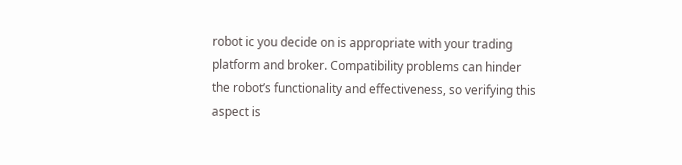robot ic you decide on is appropriate with your trading platform and broker. Compatibility problems can hinder the robot’s functionality and effectiveness, so verifying this aspect is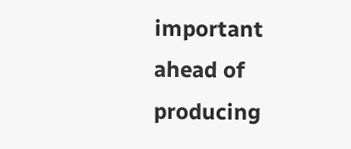important ahead of producing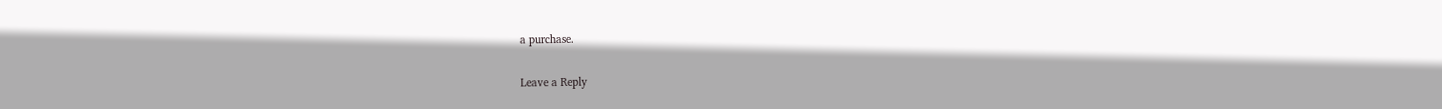a purchase.

Leave a Reply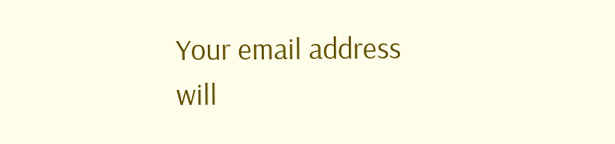Your email address will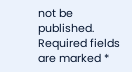not be published. Required fields are marked *